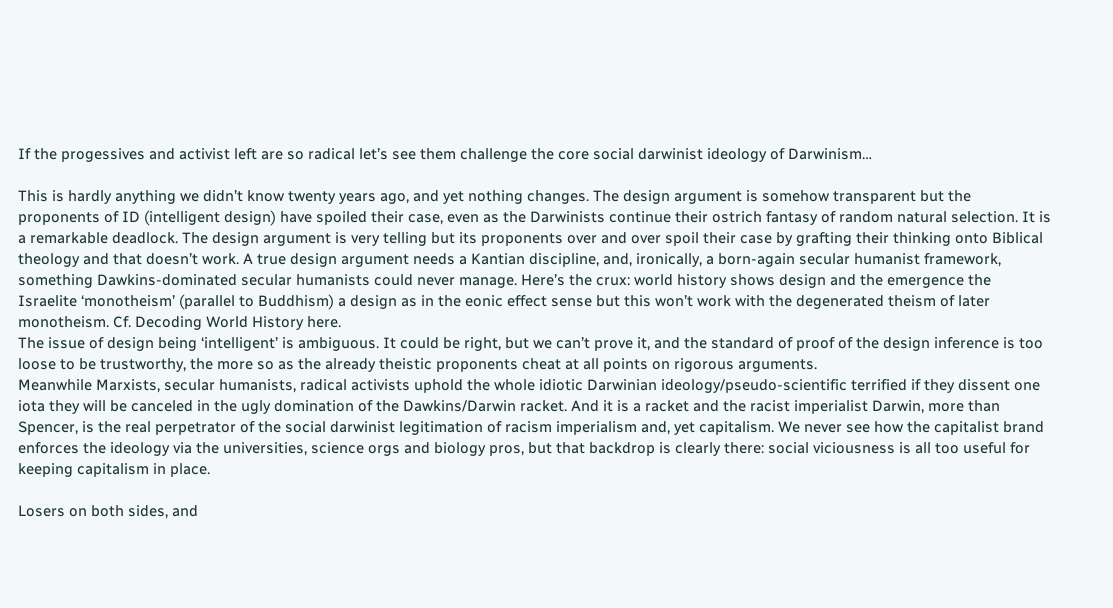If the progessives and activist left are so radical let’s see them challenge the core social darwinist ideology of Darwinism…

This is hardly anything we didn’t know twenty years ago, and yet nothing changes. The design argument is somehow transparent but the proponents of ID (intelligent design) have spoiled their case, even as the Darwinists continue their ostrich fantasy of random natural selection. It is a remarkable deadlock. The design argument is very telling but its proponents over and over spoil their case by grafting their thinking onto Biblical theology and that doesn’t work. A true design argument needs a Kantian discipline, and, ironically, a born-again secular humanist framework, something Dawkins-dominated secular humanists could never manage. Here’s the crux: world history shows design and the emergence the Israelite ‘monotheism’ (parallel to Buddhism) a design as in the eonic effect sense but this won’t work with the degenerated theism of later monotheism. Cf. Decoding World History here.
The issue of design being ‘intelligent’ is ambiguous. It could be right, but we can’t prove it, and the standard of proof of the design inference is too loose to be trustworthy, the more so as the already theistic proponents cheat at all points on rigorous arguments.
Meanwhile Marxists, secular humanists, radical activists uphold the whole idiotic Darwinian ideology/pseudo-scientific terrified if they dissent one iota they will be canceled in the ugly domination of the Dawkins/Darwin racket. And it is a racket and the racist imperialist Darwin, more than Spencer, is the real perpetrator of the social darwinist legitimation of racism imperialism and, yet capitalism. We never see how the capitalist brand enforces the ideology via the universities, science orgs and biology pros, but that backdrop is clearly there: social viciousness is all too useful for keeping capitalism in place.

Losers on both sides, and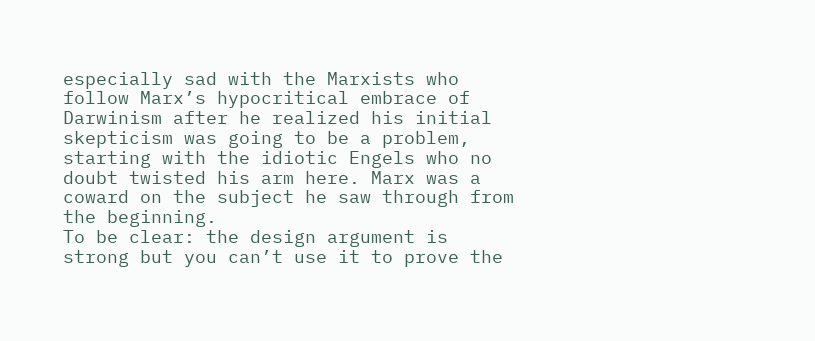especially sad with the Marxists who follow Marx’s hypocritical embrace of Darwinism after he realized his initial skepticism was going to be a problem, starting with the idiotic Engels who no doubt twisted his arm here. Marx was a coward on the subject he saw through from the beginning.
To be clear: the design argument is strong but you can’t use it to prove the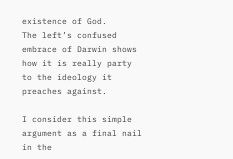existence of God.
The left’s confused embrace of Darwin shows how it is really party to the ideology it preaches against.

I consider this simple argument as a final nail in the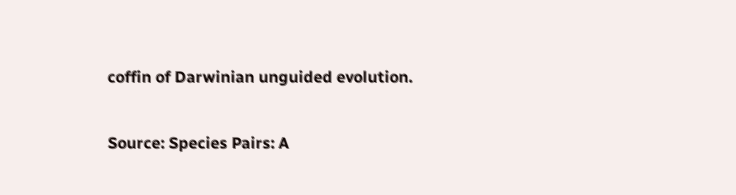coffin of Darwinian unguided evolution.

Source: Species Pairs: A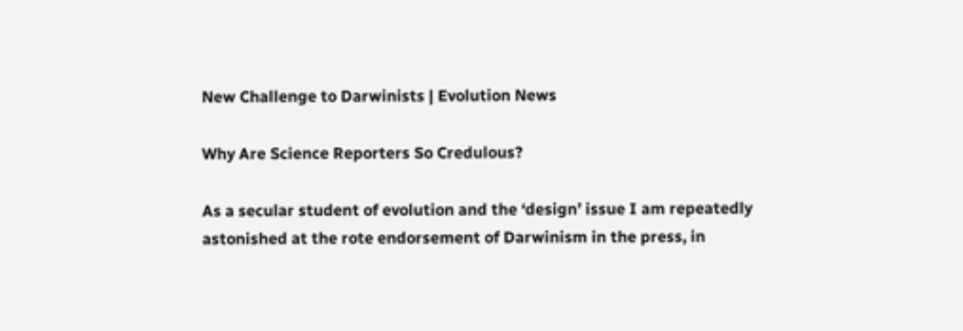New Challenge to Darwinists | Evolution News

Why Are Science Reporters So Credulous?

As a secular student of evolution and the ‘design’ issue I am repeatedly astonished at the rote endorsement of Darwinism in the press, in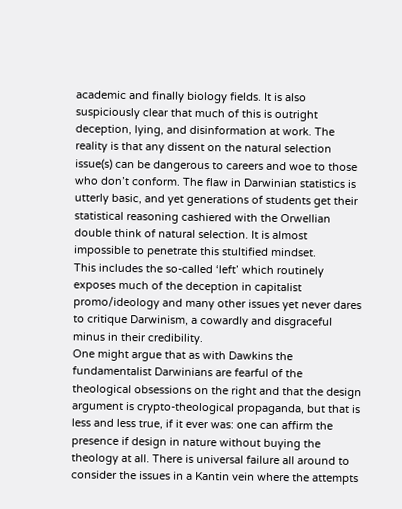academic and finally biology fields. It is also suspiciously clear that much of this is outright deception, lying, and disinformation at work. The reality is that any dissent on the natural selection issue(s) can be dangerous to careers and woe to those who don’t conform. The flaw in Darwinian statistics is utterly basic, and yet generations of students get their statistical reasoning cashiered with the Orwellian double think of natural selection. It is almost impossible to penetrate this stultified mindset.
This includes the so-called ‘left’ which routinely exposes much of the deception in capitalist promo/ideology and many other issues yet never dares to critique Darwinism, a cowardly and disgraceful minus in their credibility.
One might argue that as with Dawkins the fundamentalist Darwinians are fearful of the theological obsessions on the right and that the design argument is crypto-theological propaganda, but that is less and less true, if it ever was: one can affirm the presence if design in nature without buying the theology at all. There is universal failure all around to consider the issues in a Kantin vein where the attempts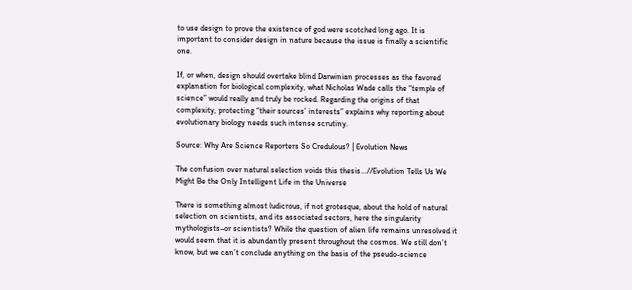to use design to prove the existence of god were scotched long ago. It is important to consider design in nature because the issue is finally a scientific one.

If, or when, design should overtake blind Darwinian processes as the favored explanation for biological complexity, what Nicholas Wade calls the “temple of science” would really and truly be rocked. Regarding the origins of that complexity, protecting “their sources’ interests” explains why reporting about evolutionary biology needs such intense scrutiny.

Source: Why Are Science Reporters So Credulous? | Evolution News

The confusion over natural selection voids this thesis…//Evolution Tells Us We Might Be the Only Intelligent Life in the Universe

There is something almost ludicrous, if not grotesque, about the hold of natural selection on scientists, and its associated sectors, here the singularity mythologists–or scientists? While the question of alien life remains unresolved it would seem that it is abundantly present throughout the cosmos. We still don’t know, but we can’t conclude anything on the basis of the pseudo-science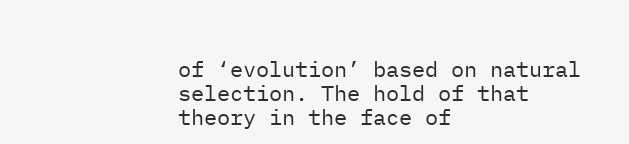of ‘evolution’ based on natural selection. The hold of that theory in the face of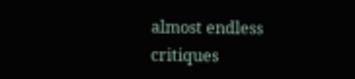almost endless critiques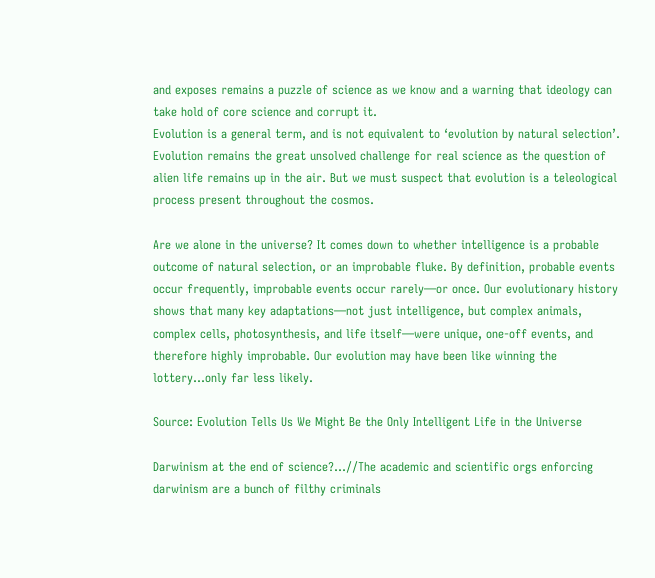and exposes remains a puzzle of science as we know and a warning that ideology can take hold of core science and corrupt it.
Evolution is a general term, and is not equivalent to ‘evolution by natural selection’. Evolution remains the great unsolved challenge for real science as the question of alien life remains up in the air. But we must suspect that evolution is a teleological process present throughout the cosmos.

Are we alone in the universe? It comes down to whether intelligence is a probable outcome of natural selection, or an improbable fluke. By definition, probable events occur frequently, improbable events occur rarely—or once. Our evolutionary history shows that many key adaptations—not just intelligence, but complex animals, complex cells, photosynthesis, and life itself—were unique, one-off events, and therefore highly improbable. Our evolution may have been like winning the lottery…only far less likely.

Source: Evolution Tells Us We Might Be the Only Intelligent Life in the Universe

Darwinism at the end of science?…//The academic and scientific orgs enforcing darwinism are a bunch of filthy criminals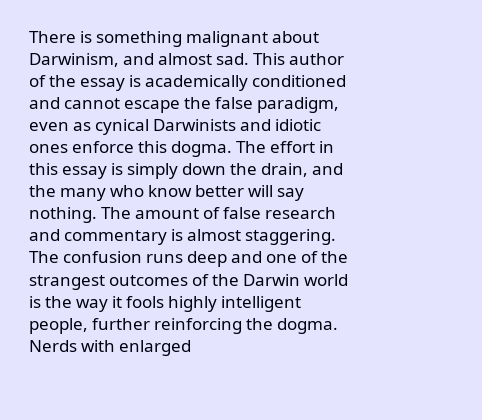There is something malignant about Darwinism, and almost sad. This author of the essay is academically conditioned and cannot escape the false paradigm, even as cynical Darwinists and idiotic ones enforce this dogma. The effort in this essay is simply down the drain, and the many who know better will say nothing. The amount of false research and commentary is almost staggering. The confusion runs deep and one of the strangest outcomes of the Darwin world is the way it fools highly intelligent people, further reinforcing the dogma. Nerds with enlarged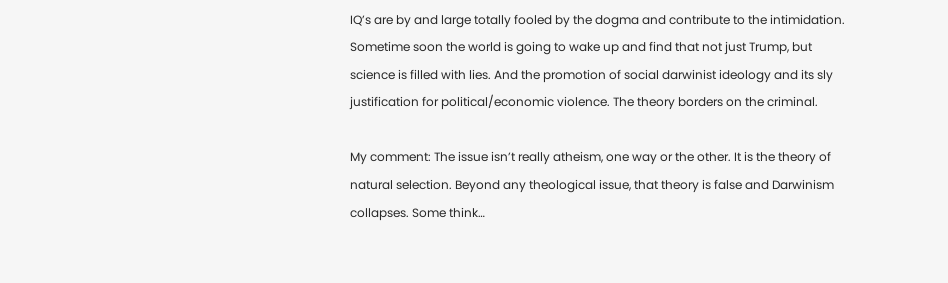IQ’s are by and large totally fooled by the dogma and contribute to the intimidation.
Sometime soon the world is going to wake up and find that not just Trump, but science is filled with lies. And the promotion of social darwinist ideology and its sly justification for political/economic violence. The theory borders on the criminal.

My comment: The issue isn’t really atheism, one way or the other. It is the theory of natural selection. Beyond any theological issue, that theory is false and Darwinism collapses. Some think…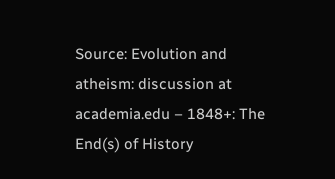Source: Evolution and atheism: discussion at academia.edu – 1848+: The End(s) of History